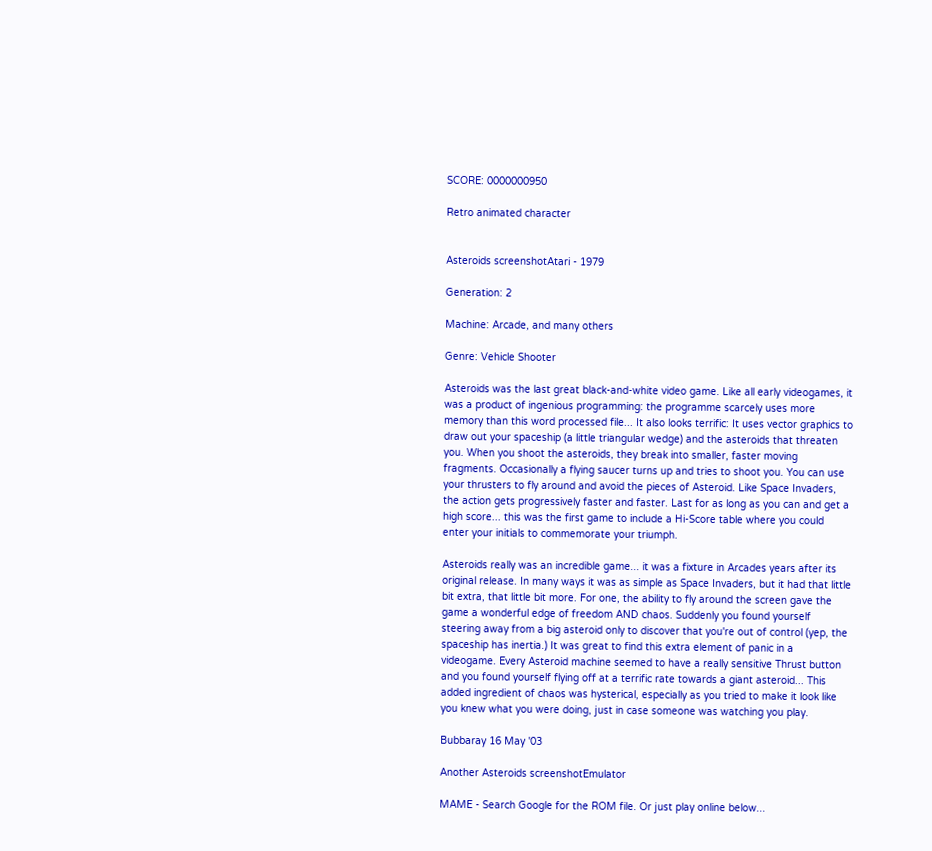SCORE: 0000000950

Retro animated character


Asteroids screenshotAtari - 1979

Generation: 2

Machine: Arcade, and many others

Genre: Vehicle Shooter

Asteroids was the last great black-and-white video game. Like all early videogames, it was a product of ingenious programming: the programme scarcely uses more memory than this word processed file... It also looks terrific: It uses vector graphics to draw out your spaceship (a little triangular wedge) and the asteroids that threaten you. When you shoot the asteroids, they break into smaller, faster moving fragments. Occasionally a flying saucer turns up and tries to shoot you. You can use your thrusters to fly around and avoid the pieces of Asteroid. Like Space Invaders, the action gets progressively faster and faster. Last for as long as you can and get a high score... this was the first game to include a Hi-Score table where you could enter your initials to commemorate your triumph.

Asteroids really was an incredible game... it was a fixture in Arcades years after its original release. In many ways it was as simple as Space Invaders, but it had that little bit extra, that little bit more. For one, the ability to fly around the screen gave the game a wonderful edge of freedom AND chaos. Suddenly you found yourself steering away from a big asteroid only to discover that you're out of control (yep, the spaceship has inertia.) It was great to find this extra element of panic in a videogame. Every Asteroid machine seemed to have a really sensitive Thrust button and you found yourself flying off at a terrific rate towards a giant asteroid... This added ingredient of chaos was hysterical, especially as you tried to make it look like you knew what you were doing, just in case someone was watching you play.

Bubbaray 16 May '03

Another Asteroids screenshotEmulator

MAME - Search Google for the ROM file. Or just play online below...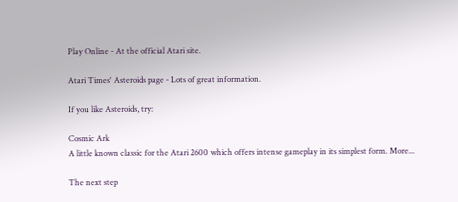Play Online - At the official Atari site.

Atari Times' Asteroids page - Lots of great information.

If you like Asteroids, try:

Cosmic Ark
A little known classic for the Atari 2600 which offers intense gameplay in its simplest form. More...

The next step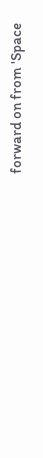forward on from 'Space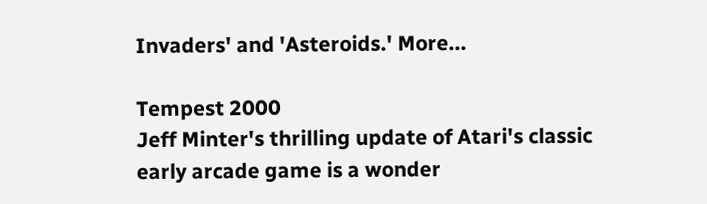Invaders' and 'Asteroids.' More...

Tempest 2000
Jeff Minter's thrilling update of Atari's classic early arcade game is a wonder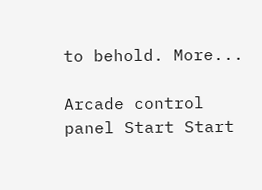to behold. More...

Arcade control panel Start Start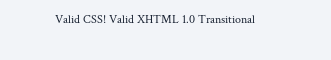Valid CSS! Valid XHTML 1.0 Transitional